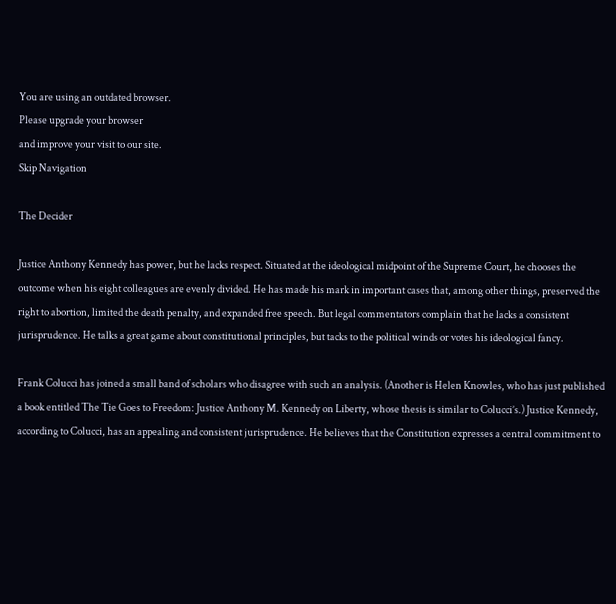You are using an outdated browser.
Please upgrade your browser
and improve your visit to our site.
Skip Navigation

The Decider

Justice Anthony Kennedy has power, but he lacks respect. Situated at the ideological midpoint of the Supreme Court, he chooses the outcome when his eight colleagues are evenly divided. He has made his mark in important cases that, among other things, preserved the right to abortion, limited the death penalty, and expanded free speech. But legal commentators complain that he lacks a consistent jurisprudence. He talks a great game about constitutional principles, but tacks to the political winds or votes his ideological fancy.

Frank Colucci has joined a small band of scholars who disagree with such an analysis. (Another is Helen Knowles, who has just published a book entitled The Tie Goes to Freedom: Justice Anthony M. Kennedy on Liberty, whose thesis is similar to Colucci’s.) Justice Kennedy, according to Colucci, has an appealing and consistent jurisprudence. He believes that the Constitution expresses a central commitment to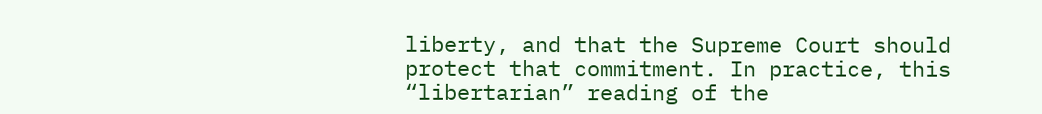liberty, and that the Supreme Court should protect that commitment. In practice, this “libertarian” reading of the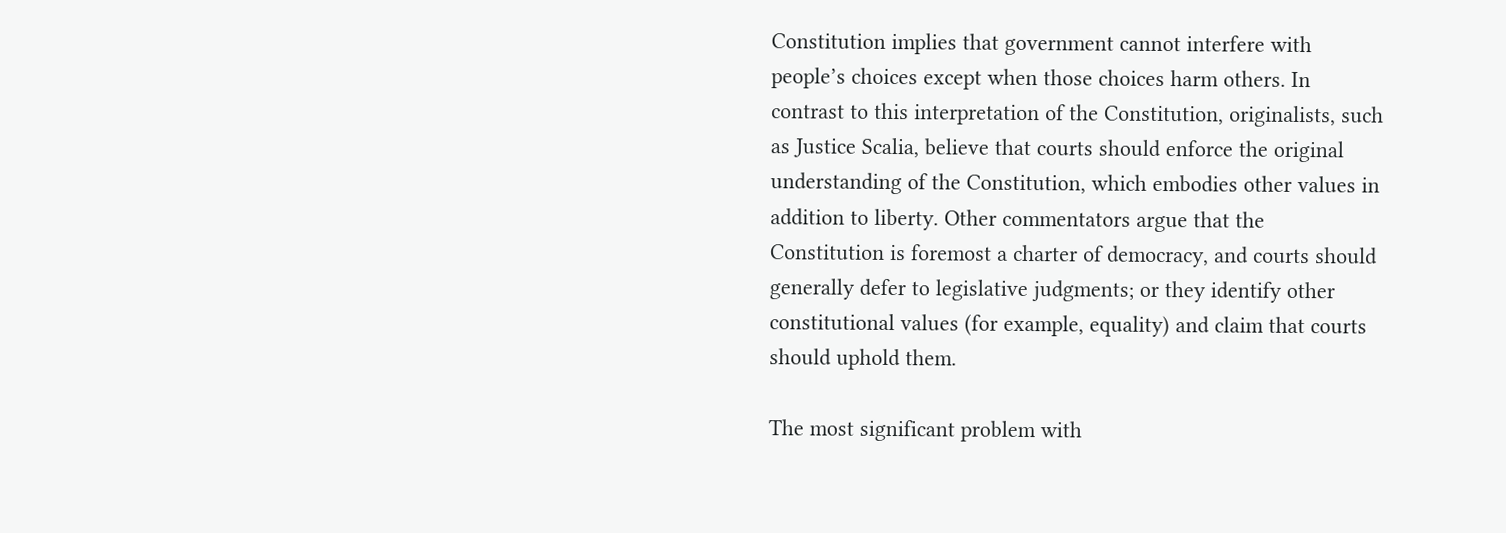Constitution implies that government cannot interfere with people’s choices except when those choices harm others. In contrast to this interpretation of the Constitution, originalists, such as Justice Scalia, believe that courts should enforce the original understanding of the Constitution, which embodies other values in addition to liberty. Other commentators argue that the Constitution is foremost a charter of democracy, and courts should generally defer to legislative judgments; or they identify other constitutional values (for example, equality) and claim that courts should uphold them.

The most significant problem with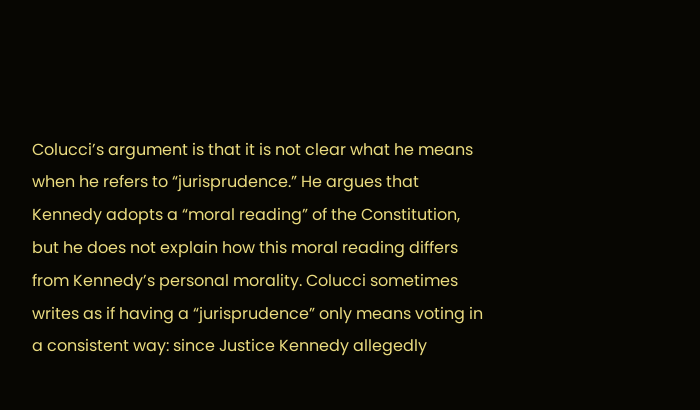Colucci’s argument is that it is not clear what he means when he refers to “jurisprudence.” He argues that Kennedy adopts a “moral reading” of the Constitution, but he does not explain how this moral reading differs from Kennedy’s personal morality. Colucci sometimes writes as if having a “jurisprudence” only means voting in a consistent way: since Justice Kennedy allegedly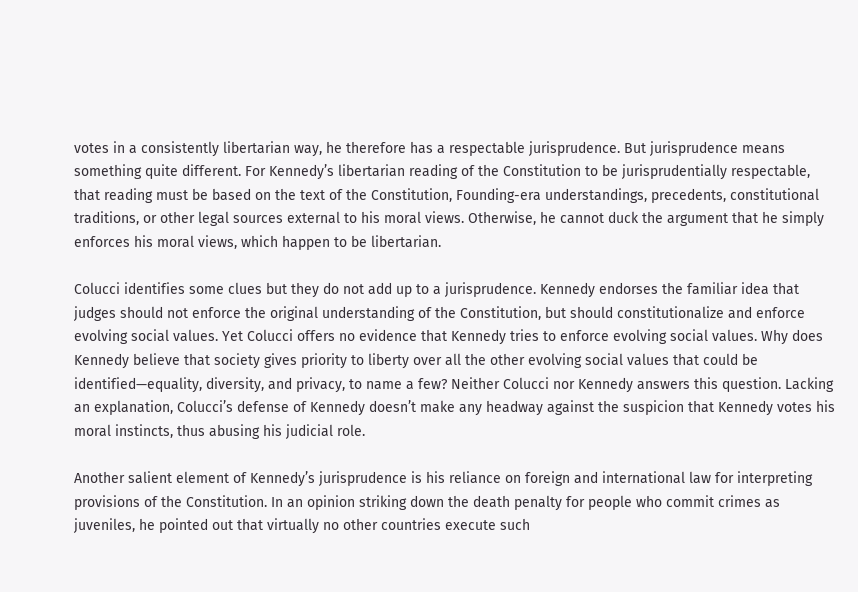votes in a consistently libertarian way, he therefore has a respectable jurisprudence. But jurisprudence means something quite different. For Kennedy’s libertarian reading of the Constitution to be jurisprudentially respectable, that reading must be based on the text of the Constitution, Founding-era understandings, precedents, constitutional traditions, or other legal sources external to his moral views. Otherwise, he cannot duck the argument that he simply enforces his moral views, which happen to be libertarian.

Colucci identifies some clues but they do not add up to a jurisprudence. Kennedy endorses the familiar idea that judges should not enforce the original understanding of the Constitution, but should constitutionalize and enforce evolving social values. Yet Colucci offers no evidence that Kennedy tries to enforce evolving social values. Why does Kennedy believe that society gives priority to liberty over all the other evolving social values that could be identified—equality, diversity, and privacy, to name a few? Neither Colucci nor Kennedy answers this question. Lacking an explanation, Colucci’s defense of Kennedy doesn’t make any headway against the suspicion that Kennedy votes his moral instincts, thus abusing his judicial role.

Another salient element of Kennedy’s jurisprudence is his reliance on foreign and international law for interpreting provisions of the Constitution. In an opinion striking down the death penalty for people who commit crimes as juveniles, he pointed out that virtually no other countries execute such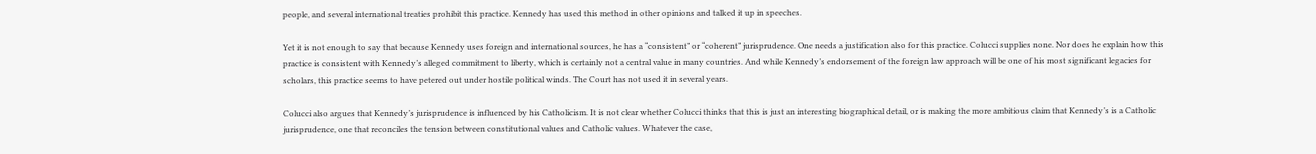people, and several international treaties prohibit this practice. Kennedy has used this method in other opinions and talked it up in speeches.

Yet it is not enough to say that because Kennedy uses foreign and international sources, he has a “consistent” or “coherent” jurisprudence. One needs a justification also for this practice. Colucci supplies none. Nor does he explain how this practice is consistent with Kennedy’s alleged commitment to liberty, which is certainly not a central value in many countries. And while Kennedy’s endorsement of the foreign law approach will be one of his most significant legacies for scholars, this practice seems to have petered out under hostile political winds. The Court has not used it in several years.

Colucci also argues that Kennedy’s jurisprudence is influenced by his Catholicism. It is not clear whether Colucci thinks that this is just an interesting biographical detail, or is making the more ambitious claim that Kennedy’s is a Catholic jurisprudence, one that reconciles the tension between constitutional values and Catholic values. Whatever the case,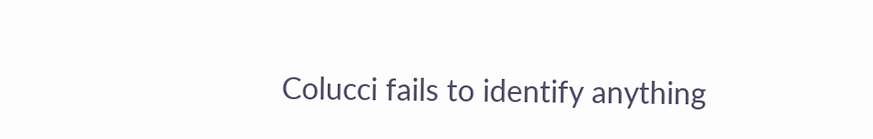Colucci fails to identify anything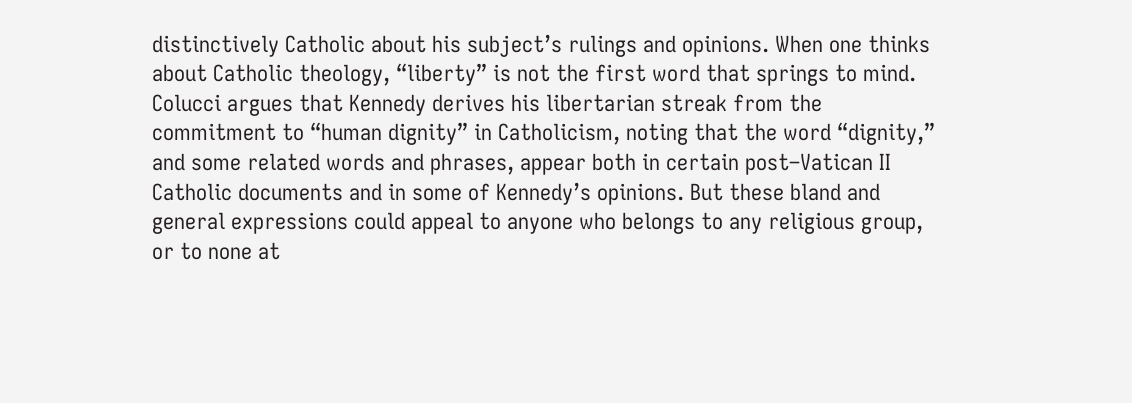distinctively Catholic about his subject’s rulings and opinions. When one thinks about Catholic theology, “liberty” is not the first word that springs to mind. Colucci argues that Kennedy derives his libertarian streak from the commitment to “human dignity” in Catholicism, noting that the word “dignity,” and some related words and phrases, appear both in certain post–Vatican II Catholic documents and in some of Kennedy’s opinions. But these bland and general expressions could appeal to anyone who belongs to any religious group, or to none at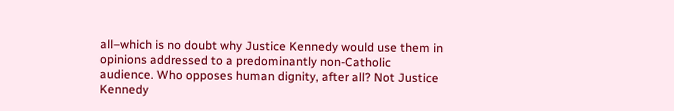all–which is no doubt why Justice Kennedy would use them in opinions addressed to a predominantly non-Catholic audience. Who opposes human dignity, after all? Not Justice Kennedy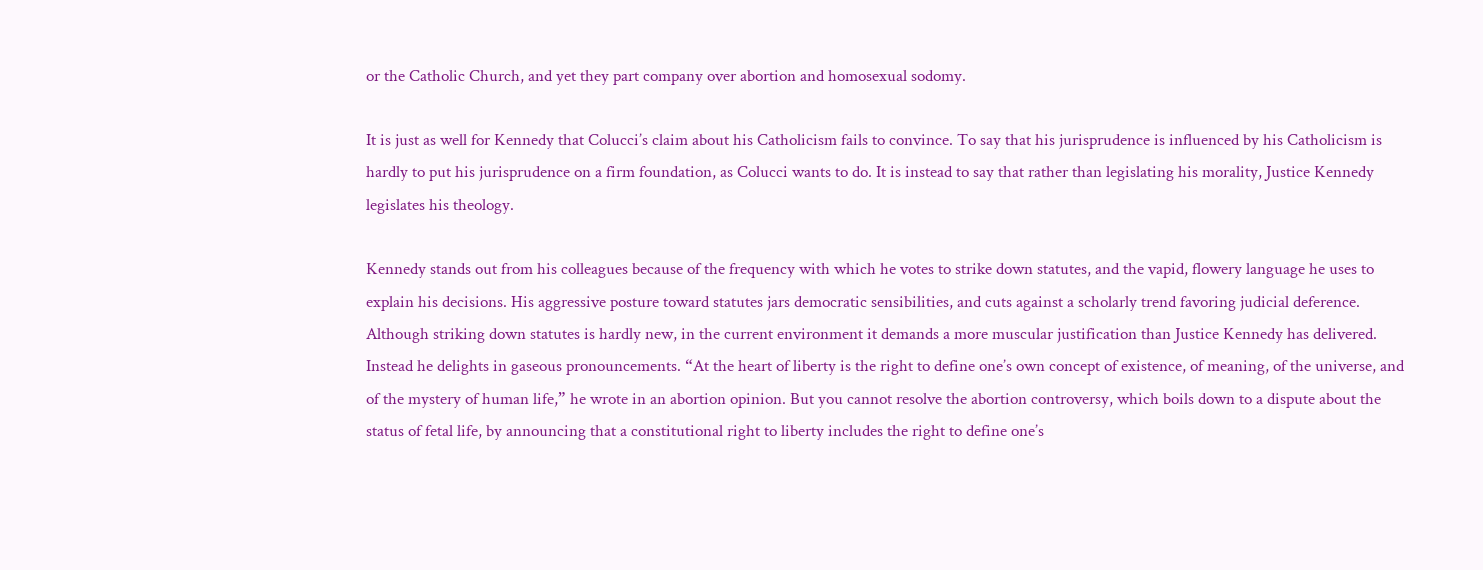or the Catholic Church, and yet they part company over abortion and homosexual sodomy.

It is just as well for Kennedy that Colucci’s claim about his Catholicism fails to convince. To say that his jurisprudence is influenced by his Catholicism is hardly to put his jurisprudence on a firm foundation, as Colucci wants to do. It is instead to say that rather than legislating his morality, Justice Kennedy legislates his theology.

Kennedy stands out from his colleagues because of the frequency with which he votes to strike down statutes, and the vapid, flowery language he uses to explain his decisions. His aggressive posture toward statutes jars democratic sensibilities, and cuts against a scholarly trend favoring judicial deference. Although striking down statutes is hardly new, in the current environment it demands a more muscular justification than Justice Kennedy has delivered. Instead he delights in gaseous pronouncements. “At the heart of liberty is the right to define one’s own concept of existence, of meaning, of the universe, and of the mystery of human life,” he wrote in an abortion opinion. But you cannot resolve the abortion controversy, which boils down to a dispute about the status of fetal life, by announcing that a constitutional right to liberty includes the right to define one’s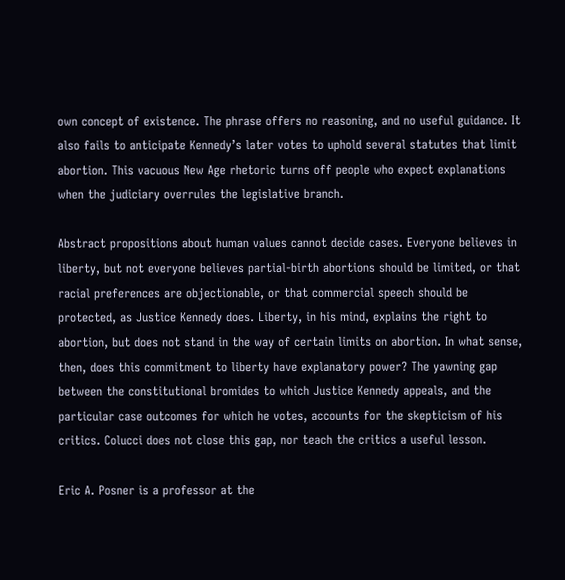own concept of existence. The phrase offers no reasoning, and no useful guidance. It also fails to anticipate Kennedy’s later votes to uphold several statutes that limit abortion. This vacuous New Age rhetoric turns off people who expect explanations when the judiciary overrules the legislative branch.

Abstract propositions about human values cannot decide cases. Everyone believes in liberty, but not everyone believes partial-birth abortions should be limited, or that racial preferences are objectionable, or that commercial speech should be protected, as Justice Kennedy does. Liberty, in his mind, explains the right to abortion, but does not stand in the way of certain limits on abortion. In what sense, then, does this commitment to liberty have explanatory power? The yawning gap between the constitutional bromides to which Justice Kennedy appeals, and the particular case outcomes for which he votes, accounts for the skepticism of his critics. Colucci does not close this gap, nor teach the critics a useful lesson.

Eric A. Posner is a professor at the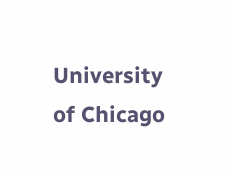University of Chicago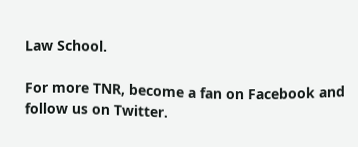Law School.

For more TNR, become a fan on Facebook and follow us on Twitter.